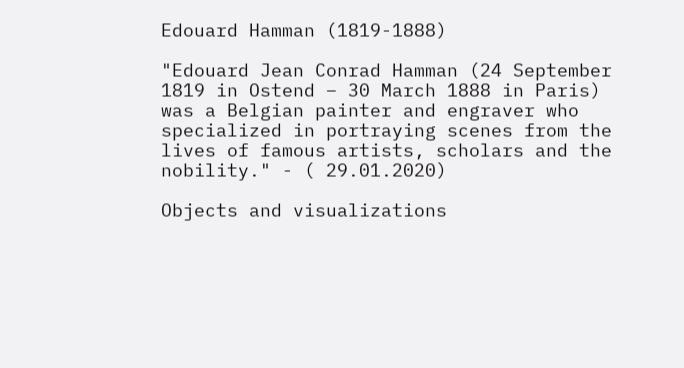Edouard Hamman (1819-1888)

"Edouard Jean Conrad Hamman (24 September 1819 in Ostend – 30 March 1888 in Paris) was a Belgian painter and engraver who specialized in portraying scenes from the lives of famous artists, scholars and the nobility." - ( 29.01.2020)

Objects and visualizations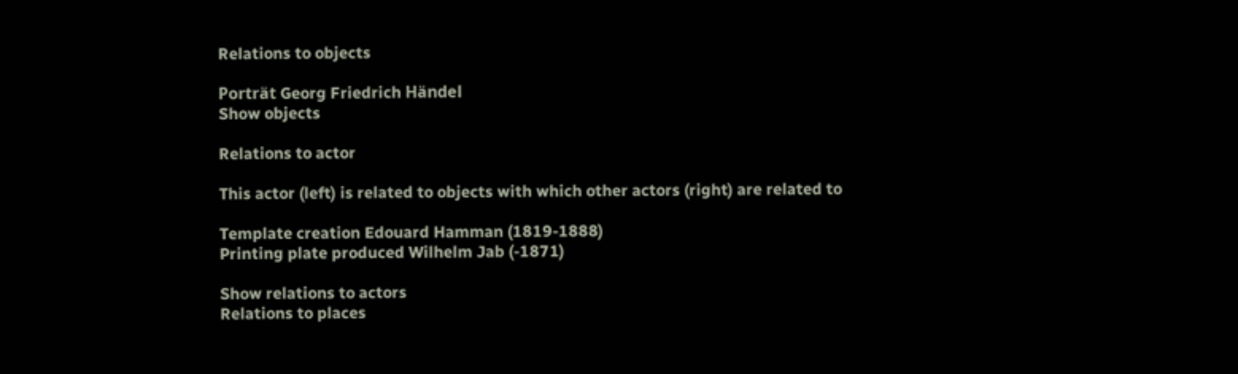Relations to objects

Porträt Georg Friedrich Händel
Show objects

Relations to actor

This actor (left) is related to objects with which other actors (right) are related to

Template creation Edouard Hamman (1819-1888)
Printing plate produced Wilhelm Jab (-1871)

Show relations to actors
Relations to places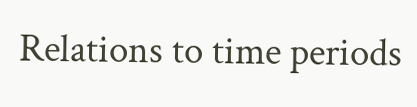Relations to time periods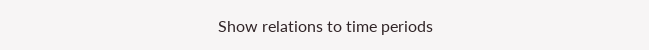Show relations to time periods